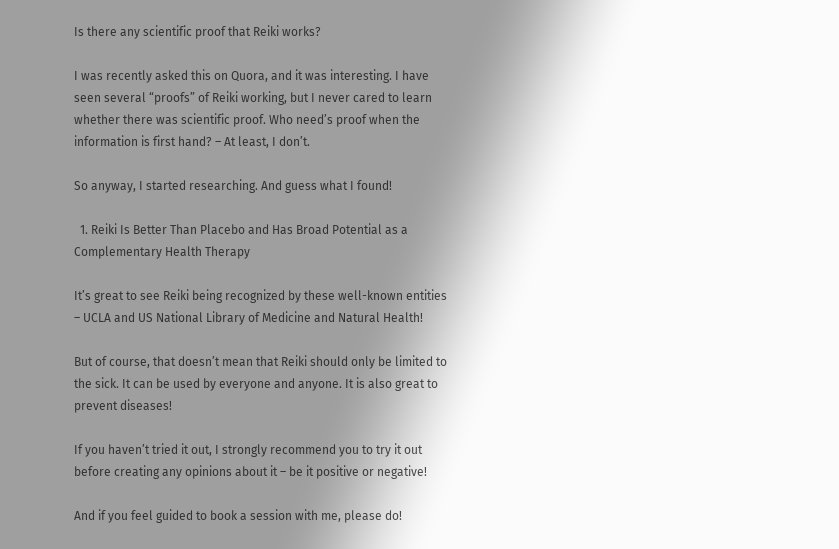Is there any scientific proof that Reiki works?

I was recently asked this on Quora, and it was interesting. I have seen several “proofs” of Reiki working, but I never cared to learn whether there was scientific proof. Who need’s proof when the information is first hand? – At least, I don’t.

So anyway, I started researching. And guess what I found!

  1. Reiki Is Better Than Placebo and Has Broad Potential as a Complementary Health Therapy

It’s great to see Reiki being recognized by these well-known entities – UCLA and US National Library of Medicine and Natural Health!

But of course, that doesn’t mean that Reiki should only be limited to the sick. It can be used by everyone and anyone. It is also great to prevent diseases!

If you haven’t tried it out, I strongly recommend you to try it out before creating any opinions about it – be it positive or negative!

And if you feel guided to book a session with me, please do!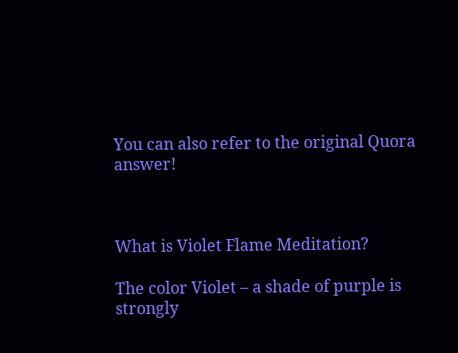You can also refer to the original Quora answer!



What is Violet Flame Meditation?

The color Violet – a shade of purple is strongly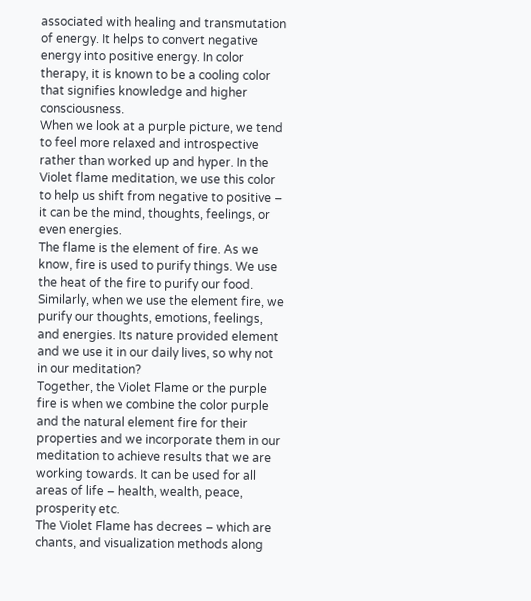associated with healing and transmutation of energy. It helps to convert negative energy into positive energy. In color therapy, it is known to be a cooling color that signifies knowledge and higher consciousness.
When we look at a purple picture, we tend to feel more relaxed and introspective rather than worked up and hyper. In the Violet flame meditation, we use this color to help us shift from negative to positive – it can be the mind, thoughts, feelings, or even energies.
The flame is the element of fire. As we know, fire is used to purify things. We use the heat of the fire to purify our food. Similarly, when we use the element fire, we purify our thoughts, emotions, feelings, and energies. Its nature provided element and we use it in our daily lives, so why not in our meditation?
Together, the Violet Flame or the purple fire is when we combine the color purple and the natural element fire for their properties and we incorporate them in our meditation to achieve results that we are working towards. It can be used for all areas of life – health, wealth, peace, prosperity etc.
The Violet Flame has decrees – which are chants, and visualization methods along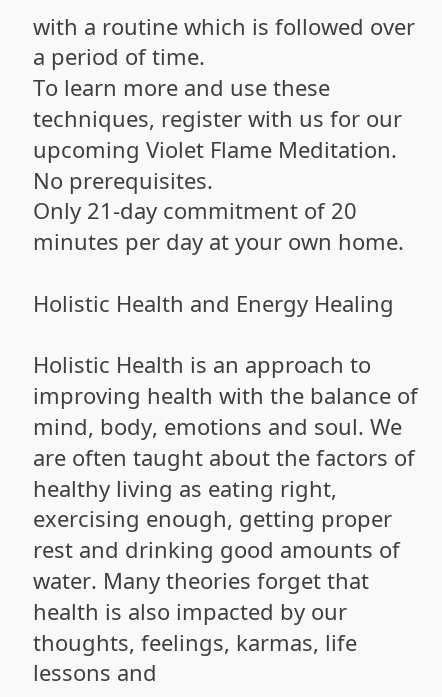with a routine which is followed over a period of time.
To learn more and use these techniques, register with us for our upcoming Violet Flame Meditation.
No prerequisites.
Only 21-day commitment of 20 minutes per day at your own home.

Holistic Health and Energy Healing

Holistic Health is an approach to improving health with the balance of mind, body, emotions and soul. We are often taught about the factors of healthy living as eating right, exercising enough, getting proper rest and drinking good amounts of water. Many theories forget that health is also impacted by our thoughts, feelings, karmas, life lessons and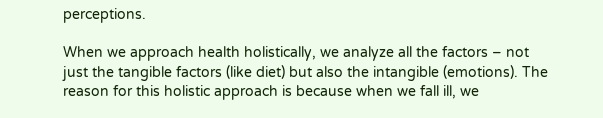perceptions.

When we approach health holistically, we analyze all the factors – not just the tangible factors (like diet) but also the intangible (emotions). The reason for this holistic approach is because when we fall ill, we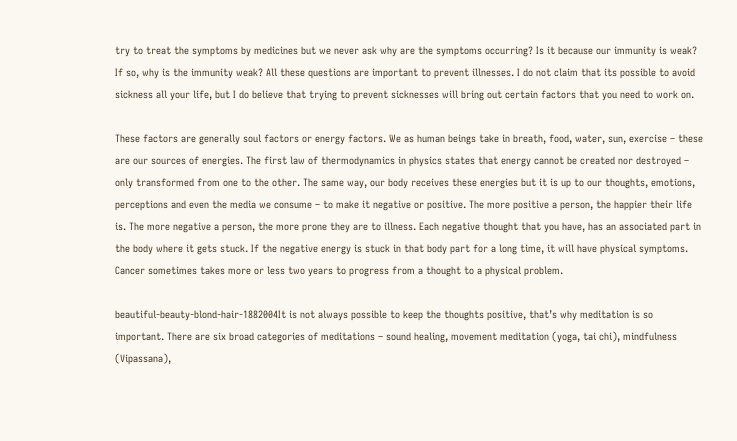try to treat the symptoms by medicines but we never ask why are the symptoms occurring? Is it because our immunity is weak? If so, why is the immunity weak? All these questions are important to prevent illnesses. I do not claim that its possible to avoid sickness all your life, but I do believe that trying to prevent sicknesses will bring out certain factors that you need to work on.

These factors are generally soul factors or energy factors. We as human beings take in breath, food, water, sun, exercise – these are our sources of energies. The first law of thermodynamics in physics states that energy cannot be created nor destroyed – only transformed from one to the other. The same way, our body receives these energies but it is up to our thoughts, emotions, perceptions and even the media we consume – to make it negative or positive. The more positive a person, the happier their life is. The more negative a person, the more prone they are to illness. Each negative thought that you have, has an associated part in the body where it gets stuck. If the negative energy is stuck in that body part for a long time, it will have physical symptoms. Cancer sometimes takes more or less two years to progress from a thought to a physical problem.

beautiful-beauty-blond-hair-1882004It is not always possible to keep the thoughts positive, that’s why meditation is so important. There are six broad categories of meditations – sound healing, movement meditation (yoga, tai chi), mindfulness (Vipassana),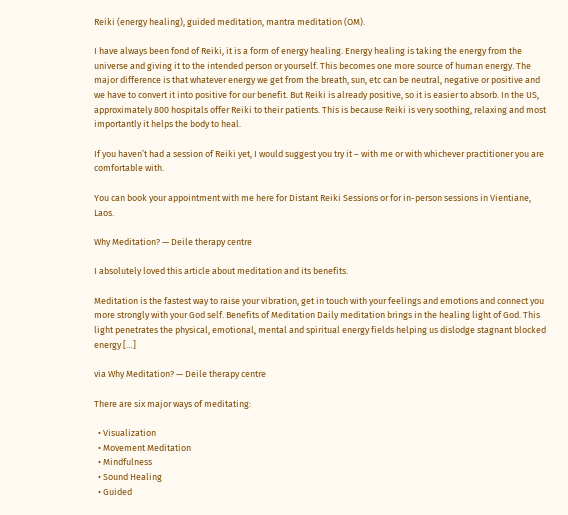Reiki (energy healing), guided meditation, mantra meditation (OM).

I have always been fond of Reiki, it is a form of energy healing. Energy healing is taking the energy from the universe and giving it to the intended person or yourself. This becomes one more source of human energy. The major difference is that whatever energy we get from the breath, sun, etc can be neutral, negative or positive and we have to convert it into positive for our benefit. But Reiki is already positive, so it is easier to absorb. In the US, approximately 800 hospitals offer Reiki to their patients. This is because Reiki is very soothing, relaxing and most importantly it helps the body to heal.

If you haven’t had a session of Reiki yet, I would suggest you try it – with me or with whichever practitioner you are comfortable with.

You can book your appointment with me here for Distant Reiki Sessions or for in-person sessions in Vientiane, Laos.

Why Meditation? — Deile therapy centre

I absolutely loved this article about meditation and its benefits.

Meditation is the fastest way to raise your vibration, get in touch with your feelings and emotions and connect you more strongly with your God self. Benefits of Meditation Daily meditation brings in the healing light of God. This light penetrates the physical, emotional, mental and spiritual energy fields helping us dislodge stagnant blocked energy […]

via Why Meditation? — Deile therapy centre

There are six major ways of meditating:

  • Visualization
  • Movement Meditation
  • Mindfulness
  • Sound Healing
  • Guided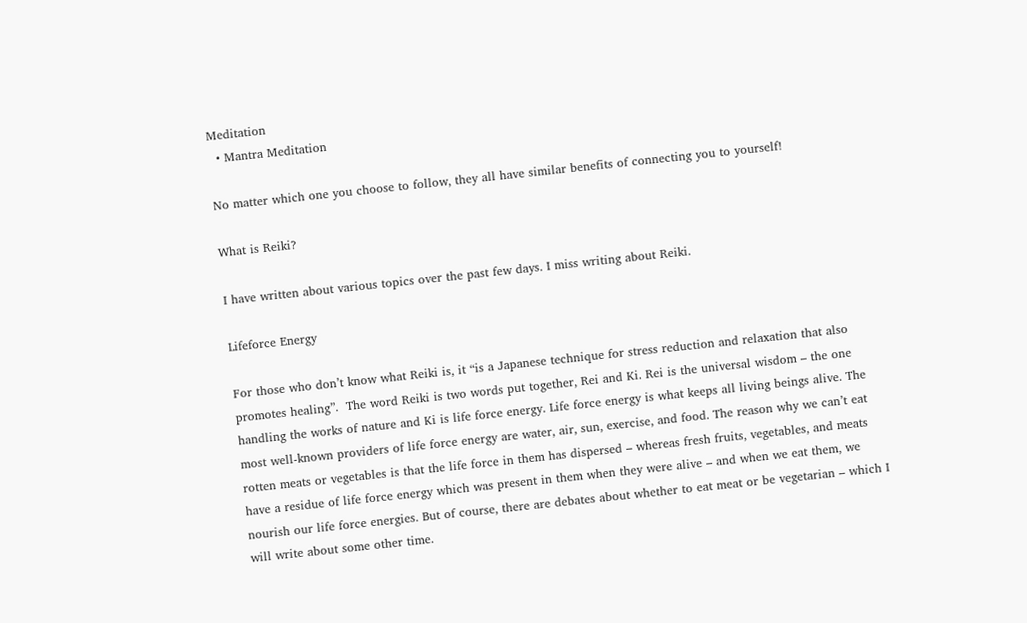Meditation
  • Mantra Meditation

No matter which one you choose to follow, they all have similar benefits of connecting you to yourself!

What is Reiki?

I have written about various topics over the past few days. I miss writing about Reiki.

Lifeforce Energy

For those who don’t know what Reiki is, it “is a Japanese technique for stress reduction and relaxation that also promotes healing”.  The word Reiki is two words put together, Rei and Ki. Rei is the universal wisdom – the one handling the works of nature and Ki is life force energy. Life force energy is what keeps all living beings alive. The most well-known providers of life force energy are water, air, sun, exercise, and food. The reason why we can’t eat rotten meats or vegetables is that the life force in them has dispersed – whereas fresh fruits, vegetables, and meats have a residue of life force energy which was present in them when they were alive – and when we eat them, we nourish our life force energies. But of course, there are debates about whether to eat meat or be vegetarian – which I will write about some other time.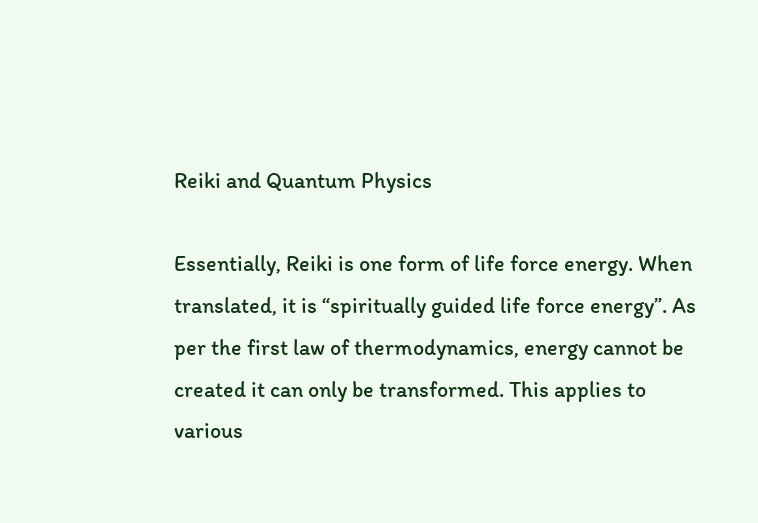Reiki and Quantum Physics

Essentially, Reiki is one form of life force energy. When translated, it is “spiritually guided life force energy”. As per the first law of thermodynamics, energy cannot be created it can only be transformed. This applies to various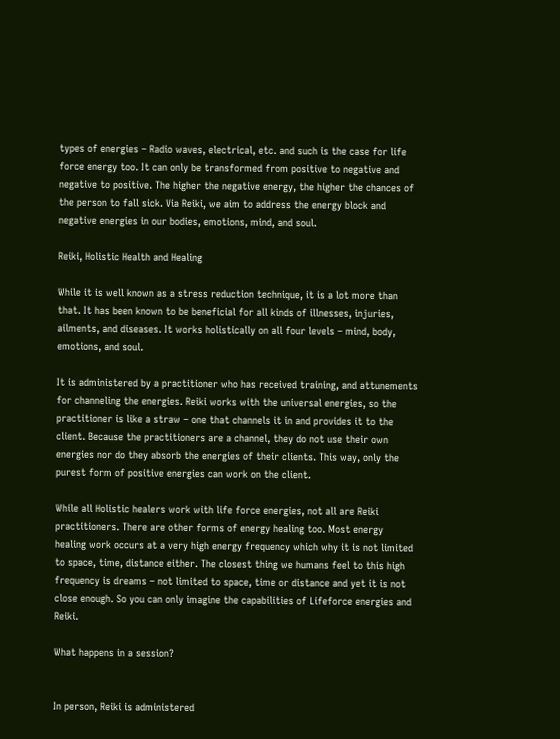types of energies – Radio waves, electrical, etc. and such is the case for life force energy too. It can only be transformed from positive to negative and negative to positive. The higher the negative energy, the higher the chances of the person to fall sick. Via Reiki, we aim to address the energy block and negative energies in our bodies, emotions, mind, and soul.

Reiki, Holistic Health and Healing

While it is well known as a stress reduction technique, it is a lot more than that. It has been known to be beneficial for all kinds of illnesses, injuries, ailments, and diseases. It works holistically on all four levels – mind, body, emotions, and soul.

It is administered by a practitioner who has received training, and attunements for channeling the energies. Reiki works with the universal energies, so the practitioner is like a straw – one that channels it in and provides it to the client. Because the practitioners are a channel, they do not use their own energies nor do they absorb the energies of their clients. This way, only the purest form of positive energies can work on the client.

While all Holistic healers work with life force energies, not all are Reiki practitioners. There are other forms of energy healing too. Most energy healing work occurs at a very high energy frequency which why it is not limited to space, time, distance either. The closest thing we humans feel to this high frequency is dreams – not limited to space, time or distance and yet it is not close enough. So you can only imagine the capabilities of Lifeforce energies and Reiki.

What happens in a session?


In person, Reiki is administered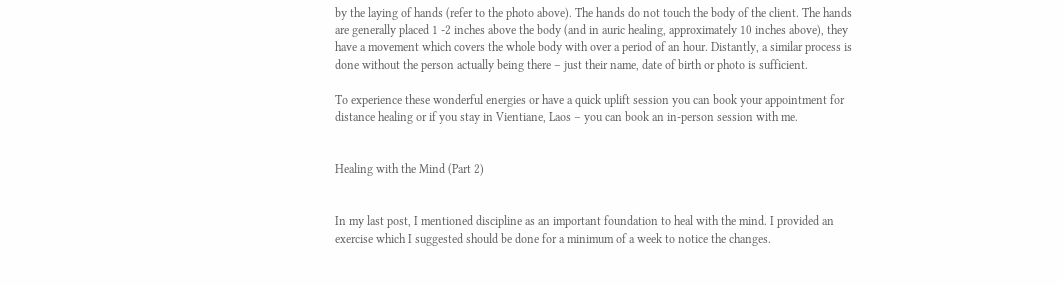by the laying of hands (refer to the photo above). The hands do not touch the body of the client. The hands are generally placed 1 -2 inches above the body (and in auric healing, approximately 10 inches above), they have a movement which covers the whole body with over a period of an hour. Distantly, a similar process is done without the person actually being there – just their name, date of birth or photo is sufficient.

To experience these wonderful energies or have a quick uplift session you can book your appointment for distance healing or if you stay in Vientiane, Laos – you can book an in-person session with me.


Healing with the Mind (Part 2)


In my last post, I mentioned discipline as an important foundation to heal with the mind. I provided an exercise which I suggested should be done for a minimum of a week to notice the changes.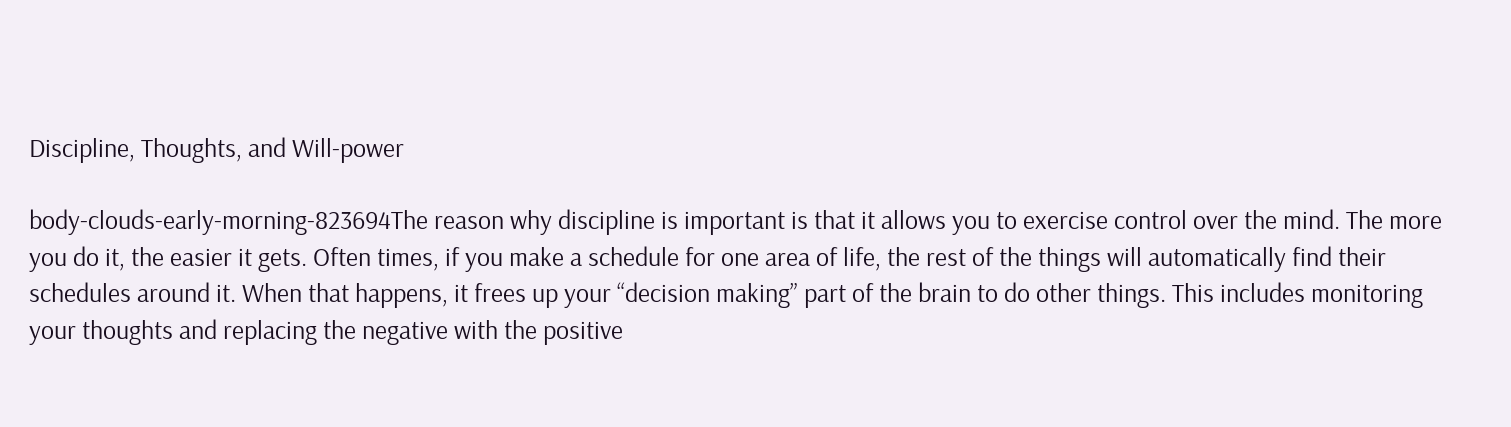Discipline, Thoughts, and Will-power

body-clouds-early-morning-823694The reason why discipline is important is that it allows you to exercise control over the mind. The more you do it, the easier it gets. Often times, if you make a schedule for one area of life, the rest of the things will automatically find their schedules around it. When that happens, it frees up your “decision making” part of the brain to do other things. This includes monitoring your thoughts and replacing the negative with the positive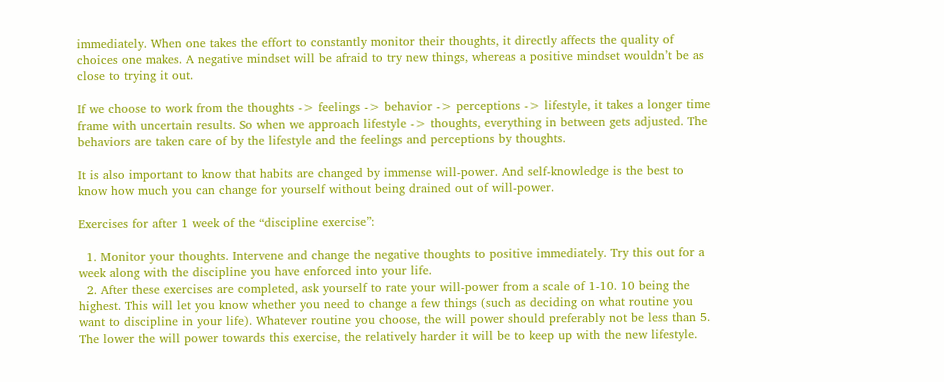immediately. When one takes the effort to constantly monitor their thoughts, it directly affects the quality of choices one makes. A negative mindset will be afraid to try new things, whereas a positive mindset wouldn’t be as close to trying it out.

If we choose to work from the thoughts -> feelings -> behavior -> perceptions -> lifestyle, it takes a longer time frame with uncertain results. So when we approach lifestyle -> thoughts, everything in between gets adjusted. The behaviors are taken care of by the lifestyle and the feelings and perceptions by thoughts.

It is also important to know that habits are changed by immense will-power. And self-knowledge is the best to know how much you can change for yourself without being drained out of will-power.

Exercises for after 1 week of the “discipline exercise”:

  1. Monitor your thoughts. Intervene and change the negative thoughts to positive immediately. Try this out for a week along with the discipline you have enforced into your life.
  2. After these exercises are completed, ask yourself to rate your will-power from a scale of 1-10. 10 being the highest. This will let you know whether you need to change a few things (such as deciding on what routine you want to discipline in your life). Whatever routine you choose, the will power should preferably not be less than 5. The lower the will power towards this exercise, the relatively harder it will be to keep up with the new lifestyle.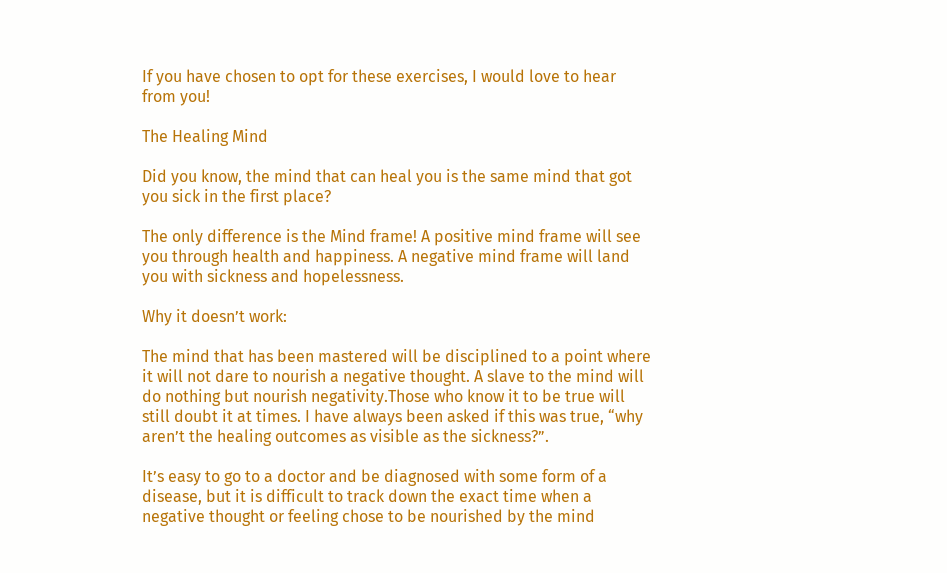If you have chosen to opt for these exercises, I would love to hear from you!

The Healing Mind

Did you know, the mind that can heal you is the same mind that got you sick in the first place?

The only difference is the Mind frame! A positive mind frame will see you through health and happiness. A negative mind frame will land you with sickness and hopelessness.

Why it doesn’t work:

The mind that has been mastered will be disciplined to a point where it will not dare to nourish a negative thought. A slave to the mind will do nothing but nourish negativity.Those who know it to be true will still doubt it at times. I have always been asked if this was true, “why aren’t the healing outcomes as visible as the sickness?”.

It’s easy to go to a doctor and be diagnosed with some form of a disease, but it is difficult to track down the exact time when a negative thought or feeling chose to be nourished by the mind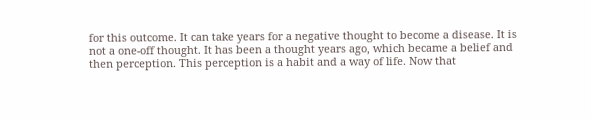for this outcome. It can take years for a negative thought to become a disease. It is not a one-off thought. It has been a thought years ago, which became a belief and then perception. This perception is a habit and a way of life. Now that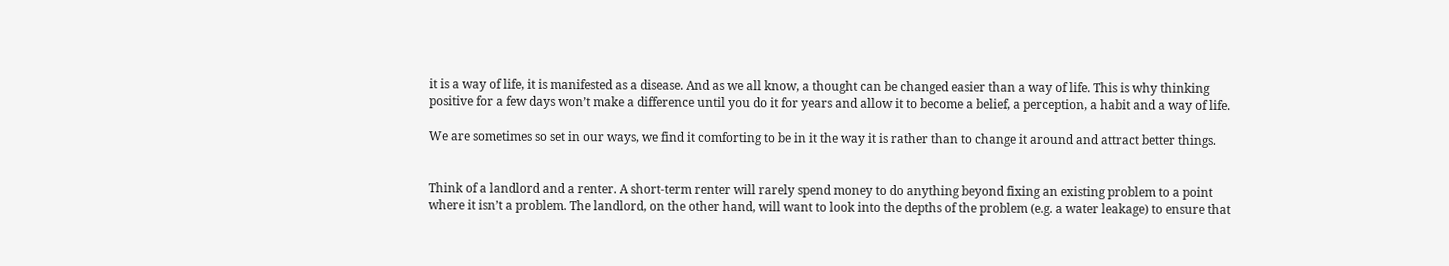it is a way of life, it is manifested as a disease. And as we all know, a thought can be changed easier than a way of life. This is why thinking positive for a few days won’t make a difference until you do it for years and allow it to become a belief, a perception, a habit and a way of life.

We are sometimes so set in our ways, we find it comforting to be in it the way it is rather than to change it around and attract better things.


Think of a landlord and a renter. A short-term renter will rarely spend money to do anything beyond fixing an existing problem to a point where it isn’t a problem. The landlord, on the other hand, will want to look into the depths of the problem (e.g. a water leakage) to ensure that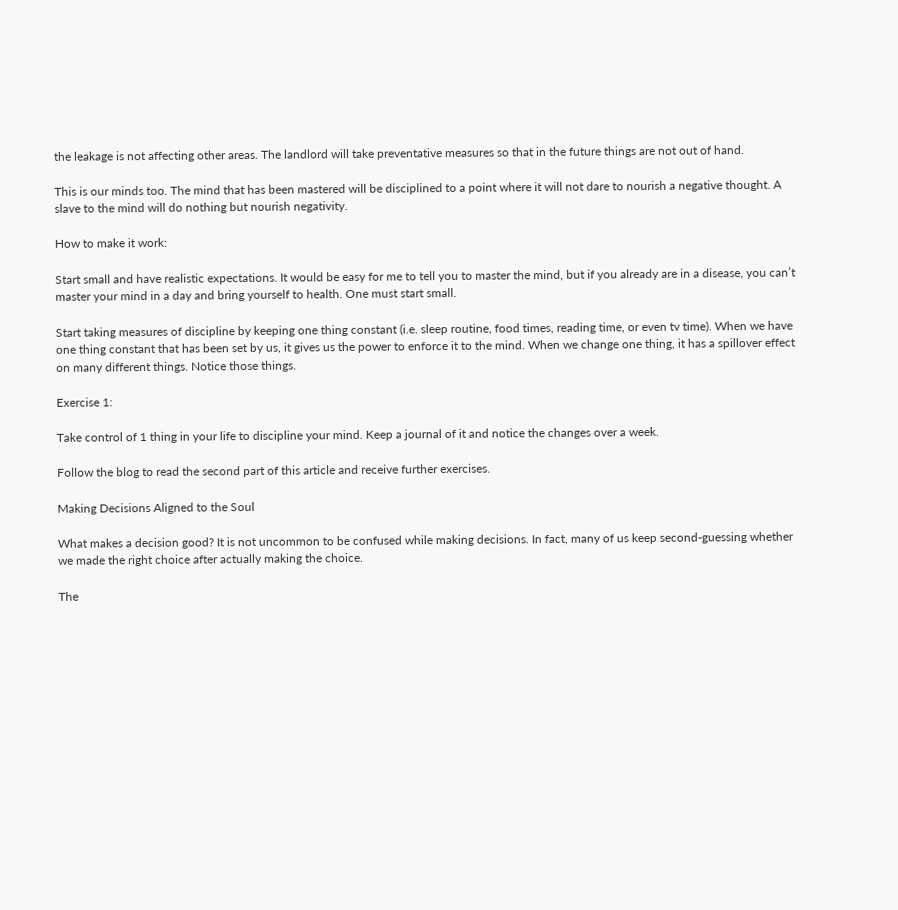the leakage is not affecting other areas. The landlord will take preventative measures so that in the future things are not out of hand.

This is our minds too. The mind that has been mastered will be disciplined to a point where it will not dare to nourish a negative thought. A slave to the mind will do nothing but nourish negativity.

How to make it work:

Start small and have realistic expectations. It would be easy for me to tell you to master the mind, but if you already are in a disease, you can’t master your mind in a day and bring yourself to health. One must start small.

Start taking measures of discipline by keeping one thing constant (i.e. sleep routine, food times, reading time, or even tv time). When we have one thing constant that has been set by us, it gives us the power to enforce it to the mind. When we change one thing, it has a spillover effect on many different things. Notice those things.

Exercise 1:

Take control of 1 thing in your life to discipline your mind. Keep a journal of it and notice the changes over a week.

Follow the blog to read the second part of this article and receive further exercises.

Making Decisions Aligned to the Soul

What makes a decision good? It is not uncommon to be confused while making decisions. In fact, many of us keep second-guessing whether we made the right choice after actually making the choice.

The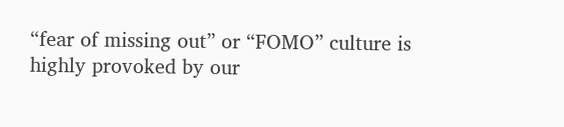“fear of missing out” or “FOMO” culture is highly provoked by our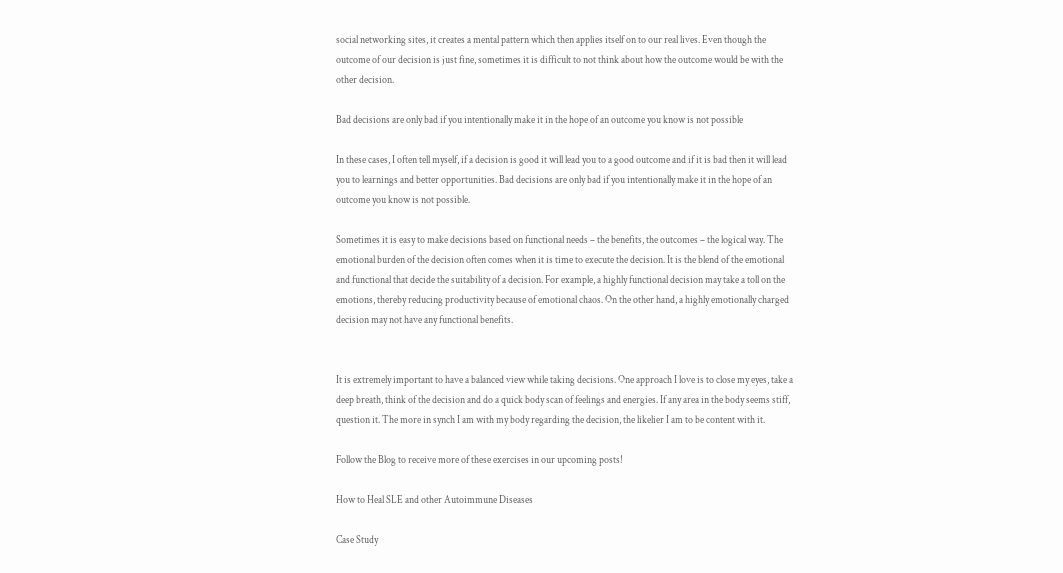social networking sites, it creates a mental pattern which then applies itself on to our real lives. Even though the outcome of our decision is just fine, sometimes it is difficult to not think about how the outcome would be with the other decision.

Bad decisions are only bad if you intentionally make it in the hope of an outcome you know is not possible

In these cases, I often tell myself, if a decision is good it will lead you to a good outcome and if it is bad then it will lead you to learnings and better opportunities. Bad decisions are only bad if you intentionally make it in the hope of an outcome you know is not possible.

Sometimes it is easy to make decisions based on functional needs – the benefits, the outcomes – the logical way. The emotional burden of the decision often comes when it is time to execute the decision. It is the blend of the emotional and functional that decide the suitability of a decision. For example, a highly functional decision may take a toll on the emotions, thereby reducing productivity because of emotional chaos. On the other hand, a highly emotionally charged decision may not have any functional benefits.


It is extremely important to have a balanced view while taking decisions. One approach I love is to close my eyes, take a deep breath, think of the decision and do a quick body scan of feelings and energies. If any area in the body seems stiff, question it. The more in synch I am with my body regarding the decision, the likelier I am to be content with it.

Follow the Blog to receive more of these exercises in our upcoming posts!

How to Heal SLE and other Autoimmune Diseases

Case Study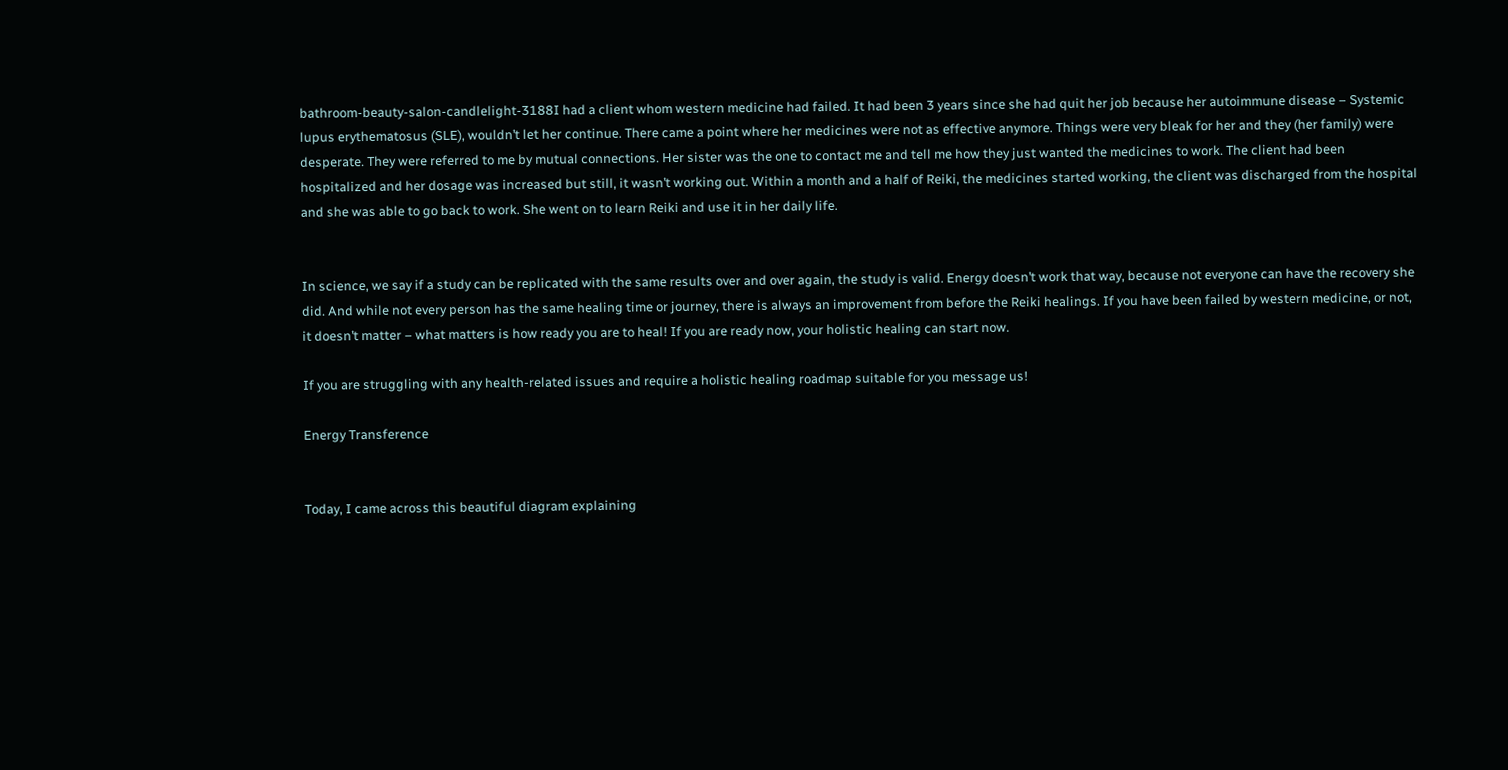bathroom-beauty-salon-candlelight-3188I had a client whom western medicine had failed. It had been 3 years since she had quit her job because her autoimmune disease – Systemic lupus erythematosus (SLE), wouldn’t let her continue. There came a point where her medicines were not as effective anymore. Things were very bleak for her and they (her family) were desperate. They were referred to me by mutual connections. Her sister was the one to contact me and tell me how they just wanted the medicines to work. The client had been hospitalized and her dosage was increased but still, it wasn’t working out. Within a month and a half of Reiki, the medicines started working, the client was discharged from the hospital and she was able to go back to work. She went on to learn Reiki and use it in her daily life.


In science, we say if a study can be replicated with the same results over and over again, the study is valid. Energy doesn’t work that way, because not everyone can have the recovery she did. And while not every person has the same healing time or journey, there is always an improvement from before the Reiki healings. If you have been failed by western medicine, or not, it doesn’t matter – what matters is how ready you are to heal! If you are ready now, your holistic healing can start now.

If you are struggling with any health-related issues and require a holistic healing roadmap suitable for you message us!

Energy Transference


Today, I came across this beautiful diagram explaining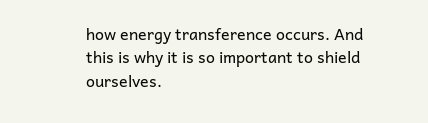how energy transference occurs. And this is why it is so important to shield ourselves.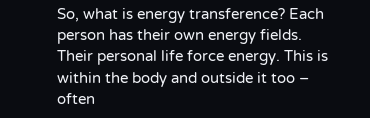So, what is energy transference? Each person has their own energy fields. Their personal life force energy. This is within the body and outside it too – often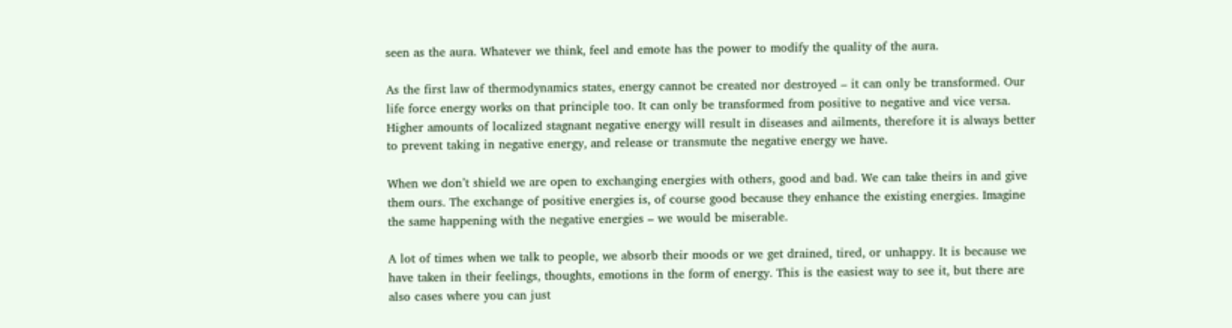seen as the aura. Whatever we think, feel and emote has the power to modify the quality of the aura.

As the first law of thermodynamics states, energy cannot be created nor destroyed – it can only be transformed. Our life force energy works on that principle too. It can only be transformed from positive to negative and vice versa. Higher amounts of localized stagnant negative energy will result in diseases and ailments, therefore it is always better to prevent taking in negative energy, and release or transmute the negative energy we have.

When we don’t shield we are open to exchanging energies with others, good and bad. We can take theirs in and give them ours. The exchange of positive energies is, of course good because they enhance the existing energies. Imagine the same happening with the negative energies – we would be miserable.

A lot of times when we talk to people, we absorb their moods or we get drained, tired, or unhappy. It is because we have taken in their feelings, thoughts, emotions in the form of energy. This is the easiest way to see it, but there are also cases where you can just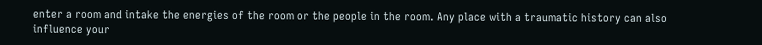enter a room and intake the energies of the room or the people in the room. Any place with a traumatic history can also influence your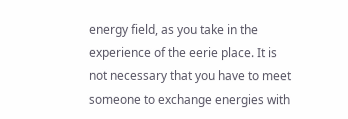energy field, as you take in the experience of the eerie place. It is not necessary that you have to meet someone to exchange energies with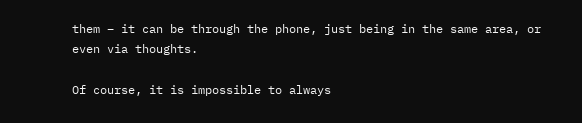them – it can be through the phone, just being in the same area, or even via thoughts.

Of course, it is impossible to always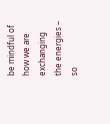be mindful of how we are exchanging the energies – so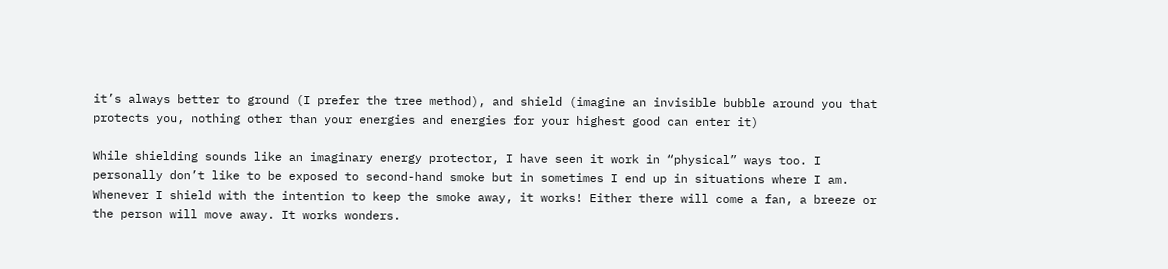it’s always better to ground (I prefer the tree method), and shield (imagine an invisible bubble around you that protects you, nothing other than your energies and energies for your highest good can enter it)

While shielding sounds like an imaginary energy protector, I have seen it work in “physical” ways too. I personally don’t like to be exposed to second-hand smoke but in sometimes I end up in situations where I am. Whenever I shield with the intention to keep the smoke away, it works! Either there will come a fan, a breeze or the person will move away. It works wonders.